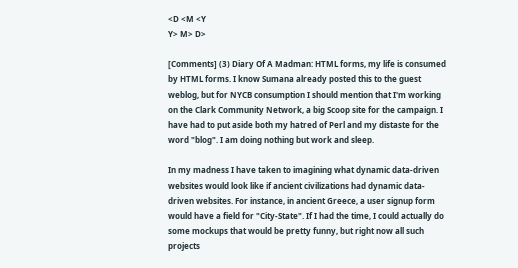<D <M <Y
Y> M> D>

[Comments] (3) Diary Of A Madman: HTML forms, my life is consumed by HTML forms. I know Sumana already posted this to the guest weblog, but for NYCB consumption I should mention that I'm working on the Clark Community Network, a big Scoop site for the campaign. I have had to put aside both my hatred of Perl and my distaste for the word "blog". I am doing nothing but work and sleep.

In my madness I have taken to imagining what dynamic data-driven websites would look like if ancient civilizations had dynamic data-driven websites. For instance, in ancient Greece, a user signup form would have a field for "City-State". If I had the time, I could actually do some mockups that would be pretty funny, but right now all such projects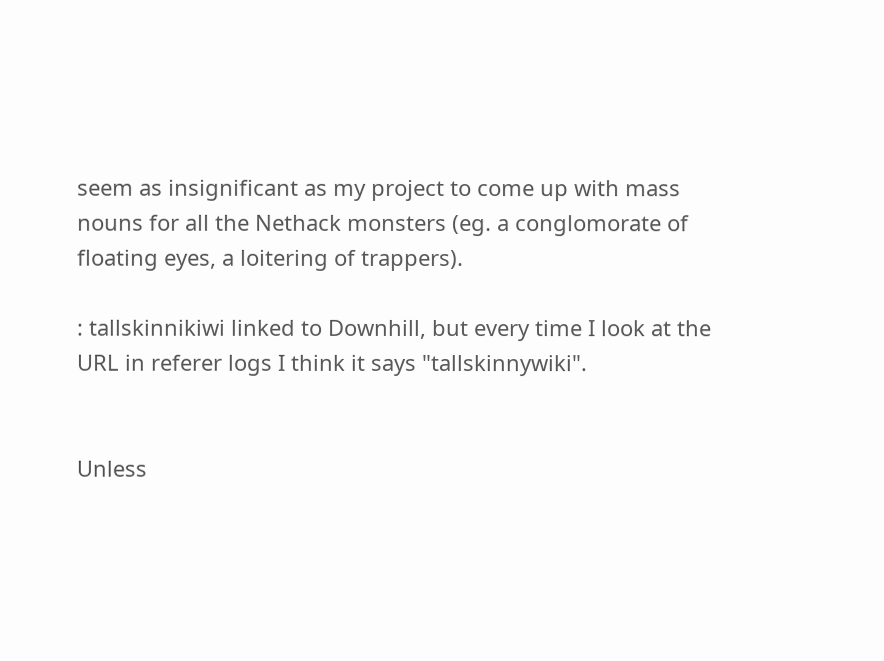seem as insignificant as my project to come up with mass nouns for all the Nethack monsters (eg. a conglomorate of floating eyes, a loitering of trappers).

: tallskinnikiwi linked to Downhill, but every time I look at the URL in referer logs I think it says "tallskinnywiki".


Unless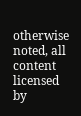otherwise noted, all content licensed by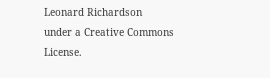Leonard Richardson
under a Creative Commons License.